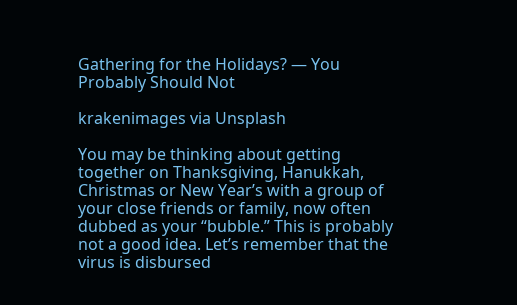Gathering for the Holidays? — You Probably Should Not

krakenimages via Unsplash

You may be thinking about getting together on Thanksgiving, Hanukkah, Christmas or New Year’s with a group of your close friends or family, now often dubbed as your “bubble.” This is probably not a good idea. Let’s remember that the virus is disbursed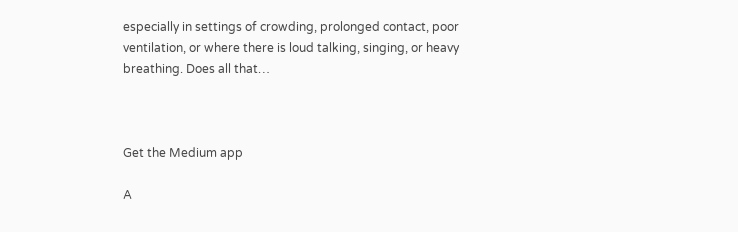especially in settings of crowding, prolonged contact, poor ventilation, or where there is loud talking, singing, or heavy breathing. Does all that…



Get the Medium app

A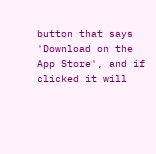button that says 'Download on the App Store', and if clicked it will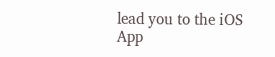lead you to the iOS App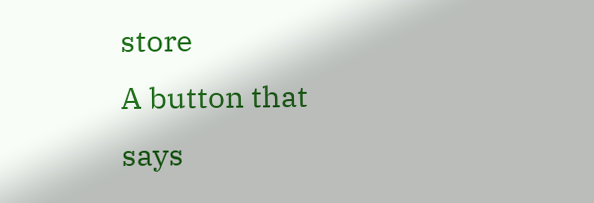store
A button that says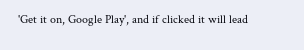'Get it on, Google Play', and if clicked it will lead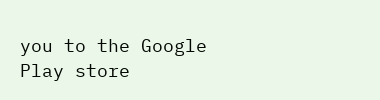you to the Google Play store